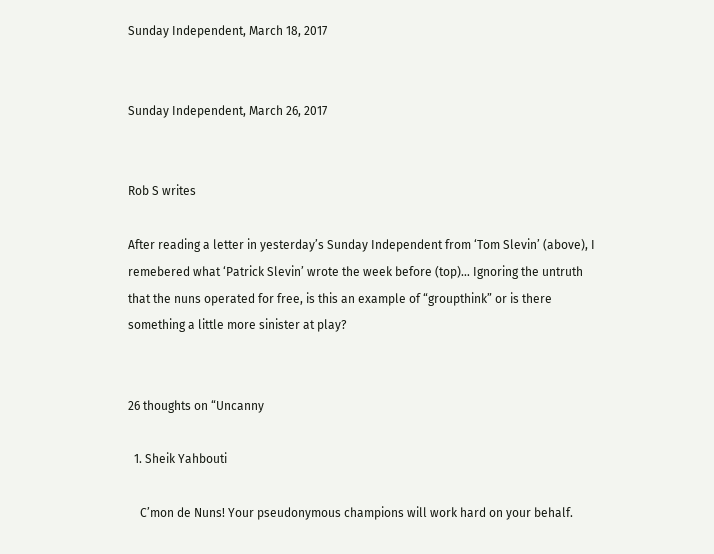Sunday Independent, March 18, 2017


Sunday Independent, March 26, 2017


Rob S writes

After reading a letter in yesterday’s Sunday Independent from ‘Tom Slevin’ (above), I remebered what ‘Patrick Slevin’ wrote the week before (top)… Ignoring the untruth that the nuns operated for free, is this an example of “groupthink” or is there something a little more sinister at play?


26 thoughts on “Uncanny

  1. Sheik Yahbouti

    C’mon de Nuns! Your pseudonymous champions will work hard on your behalf.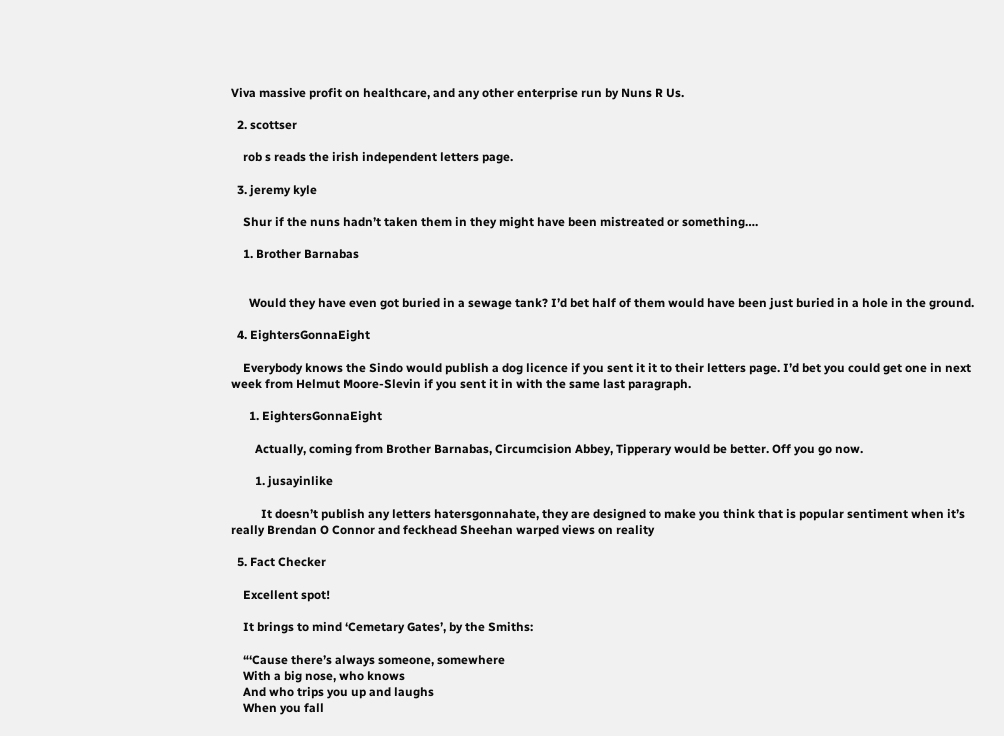Viva massive profit on healthcare, and any other enterprise run by Nuns R Us.

  2. scottser

    rob s reads the irish independent letters page.

  3. jeremy kyle

    Shur if the nuns hadn’t taken them in they might have been mistreated or something….

    1. Brother Barnabas


      Would they have even got buried in a sewage tank? I’d bet half of them would have been just buried in a hole in the ground.

  4. EightersGonnaEight

    Everybody knows the Sindo would publish a dog licence if you sent it it to their letters page. I’d bet you could get one in next week from Helmut Moore-Slevin if you sent it in with the same last paragraph.

      1. EightersGonnaEight

        Actually, coming from Brother Barnabas, Circumcision Abbey, Tipperary would be better. Off you go now.

        1. jusayinlike

          It doesn’t publish any letters hatersgonnahate, they are designed to make you think that is popular sentiment when it’s really Brendan O Connor and feckhead Sheehan warped views on reality

  5. Fact Checker

    Excellent spot!

    It brings to mind ‘Cemetary Gates’, by the Smiths:

    “‘Cause there’s always someone, somewhere
    With a big nose, who knows
    And who trips you up and laughs
    When you fall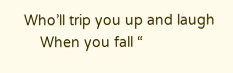Who’ll trip you up and laugh
    When you fall “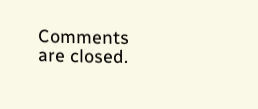Comments are closed.